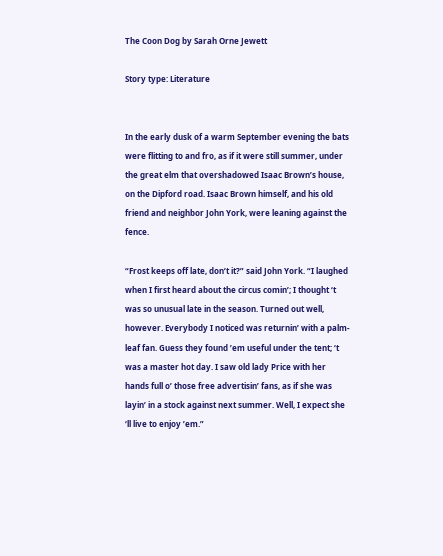The Coon Dog by Sarah Orne Jewett

Story type: Literature


In the early dusk of a warm September evening the bats were flitting to and fro, as if it were still summer, under the great elm that overshadowed Isaac Brown’s house, on the Dipford road. Isaac Brown himself, and his old friend and neighbor John York, were leaning against the fence.

“Frost keeps off late, don’t it?” said John York. “I laughed when I first heard about the circus comin’; I thought ‘t was so unusual late in the season. Turned out well, however. Everybody I noticed was returnin’ with a palm-leaf fan. Guess they found ’em useful under the tent; ‘t was a master hot day. I saw old lady Price with her hands full o’ those free advertisin’ fans, as if she was layin’ in a stock against next summer. Well, I expect she ‘ll live to enjoy ’em.”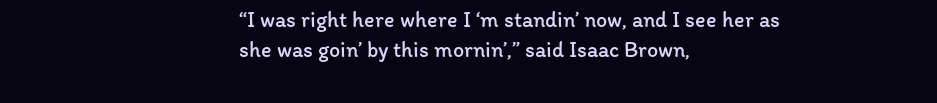“I was right here where I ‘m standin’ now, and I see her as she was goin’ by this mornin’,” said Isaac Brown,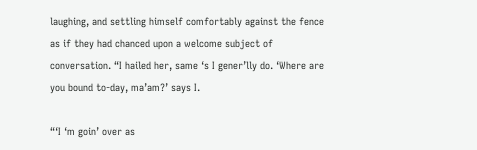laughing, and settling himself comfortably against the fence as if they had chanced upon a welcome subject of conversation. “I hailed her, same ‘s I gener’lly do. ‘Where are you bound to-day, ma’am?’ says I.

“‘I ‘m goin’ over as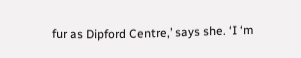fur as Dipford Centre,’ says she. ‘I ‘m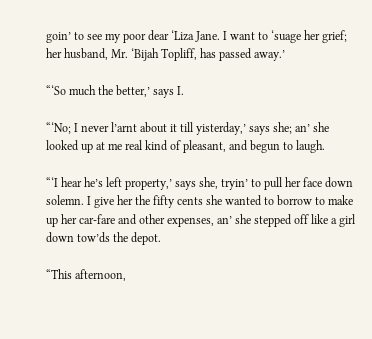goin’ to see my poor dear ‘Liza Jane. I want to ‘suage her grief; her husband, Mr. ‘Bijah Topliff, has passed away.’

“‘So much the better,’ says I.

“‘No; I never l’arnt about it till yisterday,’ says she; an’ she looked up at me real kind of pleasant, and begun to laugh.

“‘I hear he’s left property,’ says she, tryin’ to pull her face down solemn. I give her the fifty cents she wanted to borrow to make up her car-fare and other expenses, an’ she stepped off like a girl down tow’ds the depot.

“This afternoon,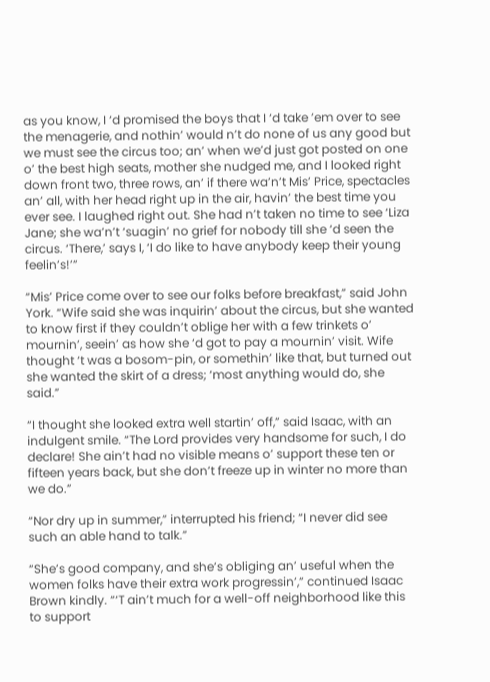as you know, I ‘d promised the boys that I ‘d take ’em over to see the menagerie, and nothin’ would n’t do none of us any good but we must see the circus too; an’ when we’d just got posted on one o’ the best high seats, mother she nudged me, and I looked right down front two, three rows, an’ if there wa’n’t Mis’ Price, spectacles an’ all, with her head right up in the air, havin’ the best time you ever see. I laughed right out. She had n’t taken no time to see ‘Liza Jane; she wa’n’t ‘suagin’ no grief for nobody till she ‘d seen the circus. ‘There,’ says I, ‘I do like to have anybody keep their young feelin’s!’”

“Mis’ Price come over to see our folks before breakfast,” said John York. “Wife said she was inquirin’ about the circus, but she wanted to know first if they couldn’t oblige her with a few trinkets o’ mournin’, seein’ as how she ‘d got to pay a mournin’ visit. Wife thought ‘t was a bosom-pin, or somethin’ like that, but turned out she wanted the skirt of a dress; ‘most anything would do, she said.”

“I thought she looked extra well startin’ off,” said Isaac, with an indulgent smile. “The Lord provides very handsome for such, I do declare! She ain’t had no visible means o’ support these ten or fifteen years back, but she don’t freeze up in winter no more than we do.”

“Nor dry up in summer,” interrupted his friend; “I never did see such an able hand to talk.”

“She’s good company, and she’s obliging an’ useful when the women folks have their extra work progressin’,” continued Isaac Brown kindly. “‘T ain’t much for a well-off neighborhood like this to support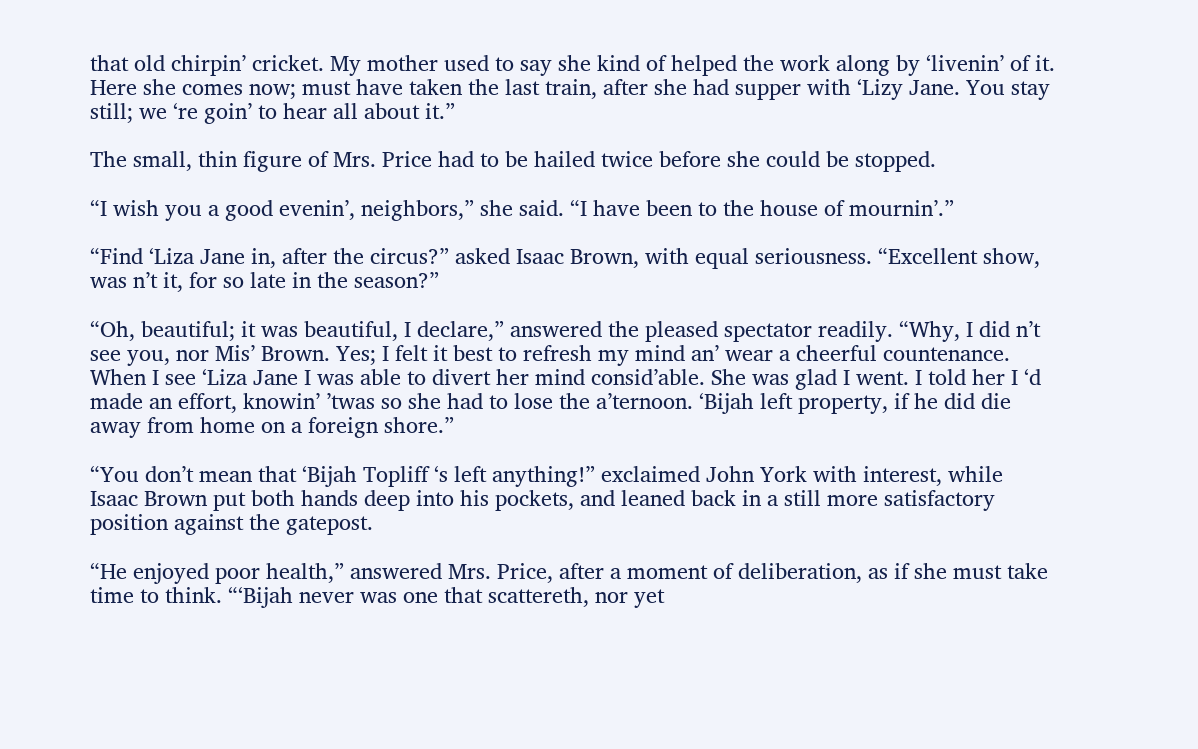that old chirpin’ cricket. My mother used to say she kind of helped the work along by ‘livenin’ of it. Here she comes now; must have taken the last train, after she had supper with ‘Lizy Jane. You stay still; we ‘re goin’ to hear all about it.”

The small, thin figure of Mrs. Price had to be hailed twice before she could be stopped.

“I wish you a good evenin’, neighbors,” she said. “I have been to the house of mournin’.”

“Find ‘Liza Jane in, after the circus?” asked Isaac Brown, with equal seriousness. “Excellent show, was n’t it, for so late in the season?”

“Oh, beautiful; it was beautiful, I declare,” answered the pleased spectator readily. “Why, I did n’t see you, nor Mis’ Brown. Yes; I felt it best to refresh my mind an’ wear a cheerful countenance. When I see ‘Liza Jane I was able to divert her mind consid’able. She was glad I went. I told her I ‘d made an effort, knowin’ ’twas so she had to lose the a’ternoon. ‘Bijah left property, if he did die away from home on a foreign shore.”

“You don’t mean that ‘Bijah Topliff ‘s left anything!” exclaimed John York with interest, while Isaac Brown put both hands deep into his pockets, and leaned back in a still more satisfactory position against the gatepost.

“He enjoyed poor health,” answered Mrs. Price, after a moment of deliberation, as if she must take time to think. “‘Bijah never was one that scattereth, nor yet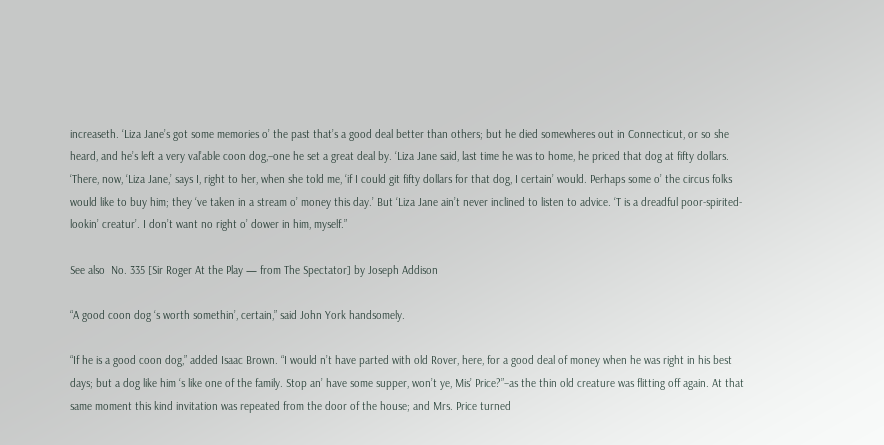increaseth. ‘Liza Jane’s got some memories o’ the past that’s a good deal better than others; but he died somewheres out in Connecticut, or so she heard, and he’s left a very val’able coon dog,–one he set a great deal by. ‘Liza Jane said, last time he was to home, he priced that dog at fifty dollars. ‘There, now, ‘Liza Jane,’ says I, right to her, when she told me, ‘if I could git fifty dollars for that dog, I certain’ would. Perhaps some o’ the circus folks would like to buy him; they ‘ve taken in a stream o’ money this day.’ But ‘Liza Jane ain’t never inclined to listen to advice. ‘T is a dreadful poor-spirited-lookin’ creatur’. I don’t want no right o’ dower in him, myself.”

See also  No. 335 [Sir Roger At the Play — from The Spectator] by Joseph Addison

“A good coon dog ‘s worth somethin’, certain,” said John York handsomely.

“If he is a good coon dog,” added Isaac Brown. “I would n’t have parted with old Rover, here, for a good deal of money when he was right in his best days; but a dog like him ‘s like one of the family. Stop an’ have some supper, won’t ye, Mis’ Price?”–as the thin old creature was flitting off again. At that same moment this kind invitation was repeated from the door of the house; and Mrs. Price turned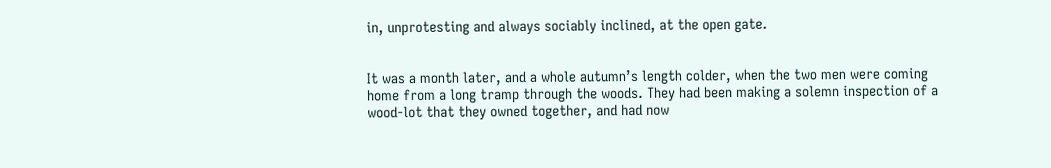in, unprotesting and always sociably inclined, at the open gate.


It was a month later, and a whole autumn’s length colder, when the two men were coming home from a long tramp through the woods. They had been making a solemn inspection of a wood-lot that they owned together, and had now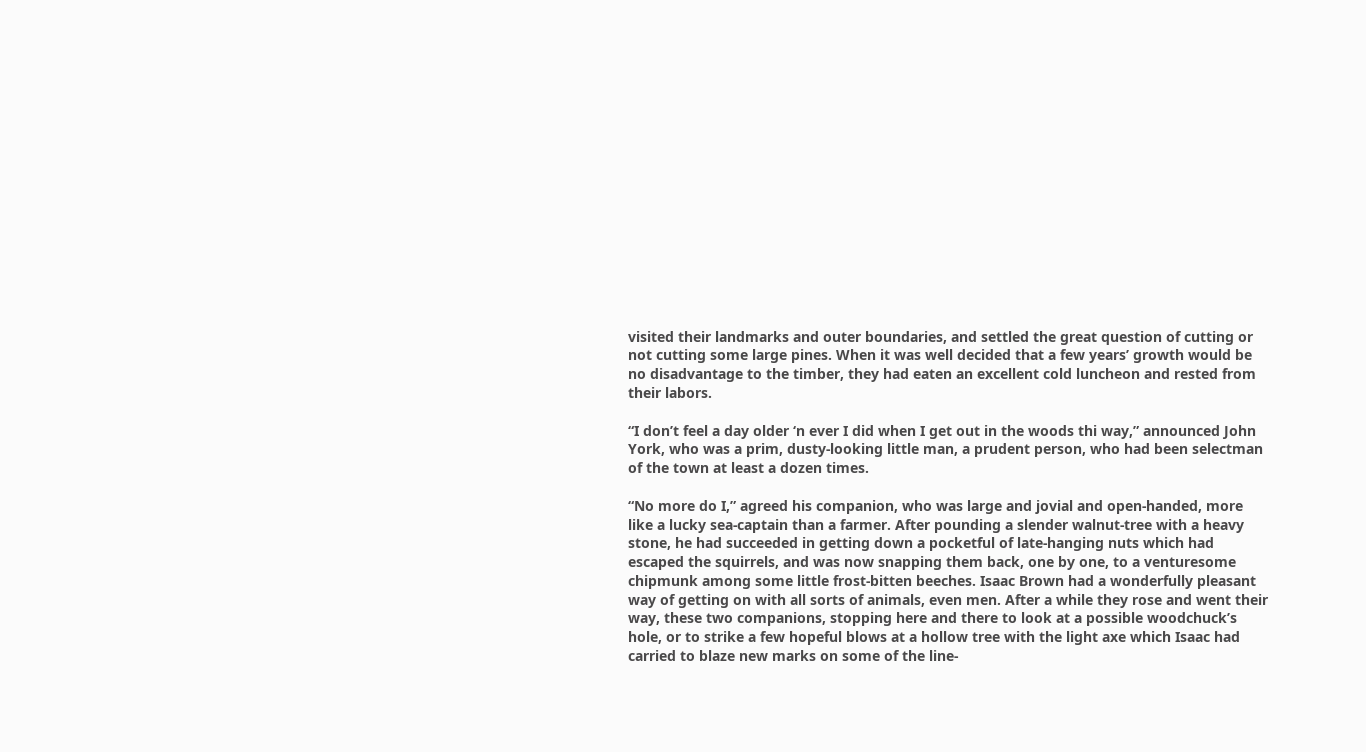visited their landmarks and outer boundaries, and settled the great question of cutting or not cutting some large pines. When it was well decided that a few years’ growth would be no disadvantage to the timber, they had eaten an excellent cold luncheon and rested from their labors.

“I don’t feel a day older ‘n ever I did when I get out in the woods thi way,” announced John York, who was a prim, dusty-looking little man, a prudent person, who had been selectman of the town at least a dozen times.

“No more do I,” agreed his companion, who was large and jovial and open-handed, more like a lucky sea-captain than a farmer. After pounding a slender walnut-tree with a heavy stone, he had succeeded in getting down a pocketful of late-hanging nuts which had escaped the squirrels, and was now snapping them back, one by one, to a venturesome chipmunk among some little frost-bitten beeches. Isaac Brown had a wonderfully pleasant way of getting on with all sorts of animals, even men. After a while they rose and went their way, these two companions, stopping here and there to look at a possible woodchuck’s hole, or to strike a few hopeful blows at a hollow tree with the light axe which Isaac had carried to blaze new marks on some of the line-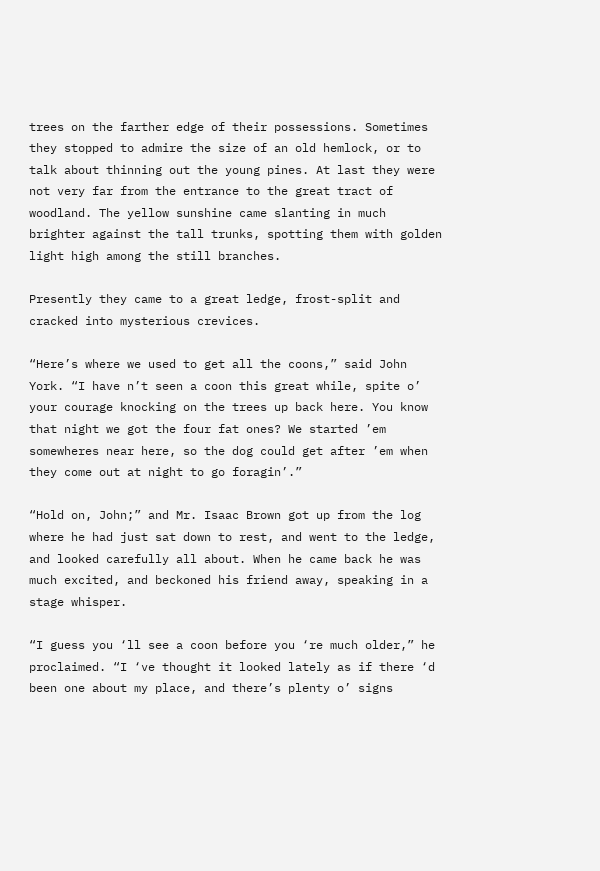trees on the farther edge of their possessions. Sometimes they stopped to admire the size of an old hemlock, or to talk about thinning out the young pines. At last they were not very far from the entrance to the great tract of woodland. The yellow sunshine came slanting in much brighter against the tall trunks, spotting them with golden light high among the still branches.

Presently they came to a great ledge, frost-split and cracked into mysterious crevices.

“Here’s where we used to get all the coons,” said John York. “I have n’t seen a coon this great while, spite o’ your courage knocking on the trees up back here. You know that night we got the four fat ones? We started ’em somewheres near here, so the dog could get after ’em when they come out at night to go foragin’.”

“Hold on, John;” and Mr. Isaac Brown got up from the log where he had just sat down to rest, and went to the ledge, and looked carefully all about. When he came back he was much excited, and beckoned his friend away, speaking in a stage whisper.

“I guess you ‘ll see a coon before you ‘re much older,” he proclaimed. “I ‘ve thought it looked lately as if there ‘d been one about my place, and there’s plenty o’ signs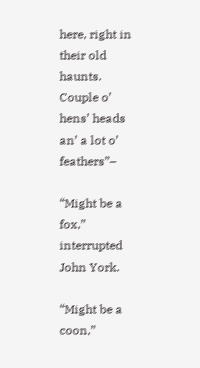here, right in their old haunts. Couple o’ hens’ heads an’ a lot o’ feathers”–

“Might be a fox,” interrupted John York.

“Might be a coon,”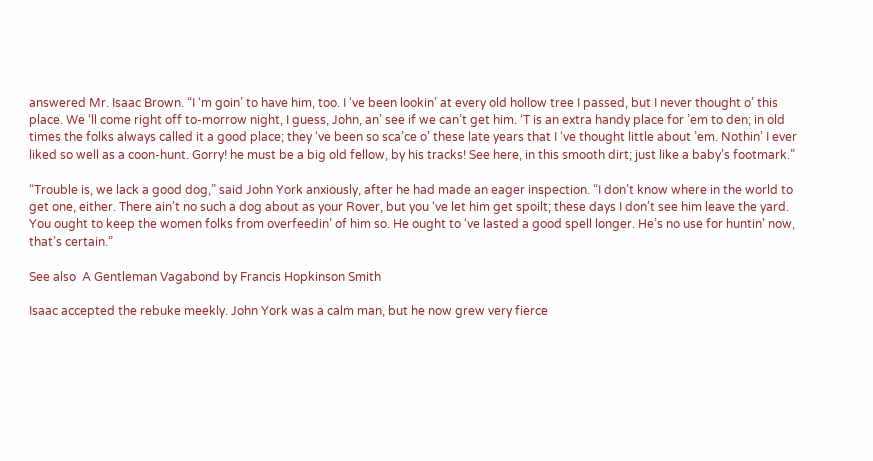answered Mr. Isaac Brown. “I ‘m goin’ to have him, too. I ‘ve been lookin’ at every old hollow tree I passed, but I never thought o’ this place. We ‘ll come right off to-morrow night, I guess, John, an’ see if we can’t get him. ‘T is an extra handy place for ’em to den; in old times the folks always called it a good place; they ‘ve been so sca’ce o’ these late years that I ‘ve thought little about ’em. Nothin’ I ever liked so well as a coon-hunt. Gorry! he must be a big old fellow, by his tracks! See here, in this smooth dirt; just like a baby’s footmark.”

“Trouble is, we lack a good dog,” said John York anxiously, after he had made an eager inspection. “I don’t know where in the world to get one, either. There ain’t no such a dog about as your Rover, but you ‘ve let him get spoilt; these days I don’t see him leave the yard. You ought to keep the women folks from overfeedin’ of him so. He ought to ‘ve lasted a good spell longer. He’s no use for huntin’ now, that’s certain.”

See also  A Gentleman Vagabond by Francis Hopkinson Smith

Isaac accepted the rebuke meekly. John York was a calm man, but he now grew very fierce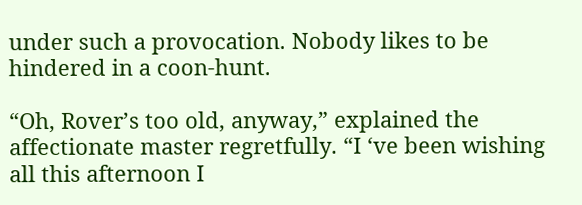under such a provocation. Nobody likes to be hindered in a coon-hunt.

“Oh, Rover’s too old, anyway,” explained the affectionate master regretfully. “I ‘ve been wishing all this afternoon I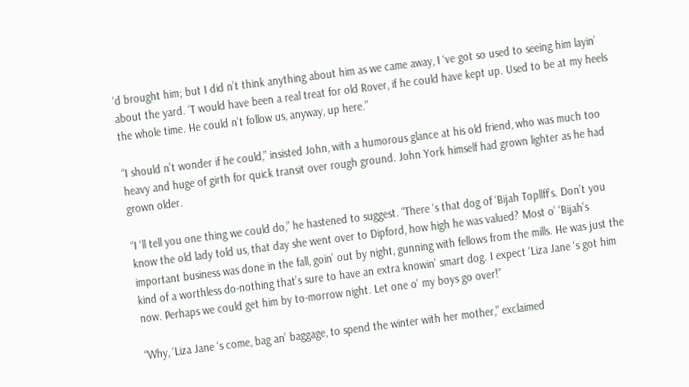‘d brought him; but I did n’t think anything about him as we came away, I ‘ve got so used to seeing him layin’ about the yard. ‘T would have been a real treat for old Rover, if he could have kept up. Used to be at my heels the whole time. He could n’t follow us, anyway, up here.”

“I should n’t wonder if he could,” insisted John, with a humorous glance at his old friend, who was much too heavy and huge of girth for quick transit over rough ground. John York himself had grown lighter as he had grown older.

“I ‘ll tell you one thing we could do,” he hastened to suggest. “There ‘s that dog of ‘Bijah Topllff’s. Don’t you know the old lady told us, that day she went over to Dipford, how high he was valued? Most o’ ‘Bijah’s important business was done in the fall, goin’ out by night, gunning with fellows from the mills. He was just the kind of a worthless do-nothing that’s sure to have an extra knowin’ smart dog. I expect ‘Liza Jane ‘s got him now. Perhaps we could get him by to-morrow night. Let one o’ my boys go over!”

“Why, ‘Liza Jane ‘s come, bag an’ baggage, to spend the winter with her mother,” exclaimed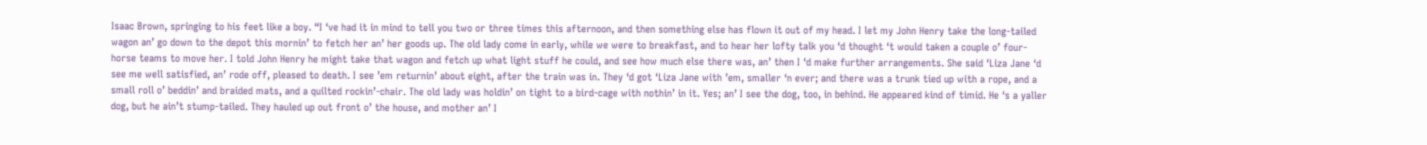Isaac Brown, springing to his feet like a boy. “I ‘ve had it in mind to tell you two or three times this afternoon, and then something else has flown it out of my head. I let my John Henry take the long-tailed wagon an’ go down to the depot this mornin’ to fetch her an’ her goods up. The old lady come in early, while we were to breakfast, and to hear her lofty talk you ‘d thought ‘t would taken a couple o’ four-horse teams to move her. I told John Henry he might take that wagon and fetch up what light stuff he could, and see how much else there was, an’ then I ‘d make further arrangements. She said ‘Liza Jane ‘d see me well satisfied, an’ rode off, pleased to death. I see ’em returnin’ about eight, after the train was in. They ‘d got ‘Liza Jane with ’em, smaller ‘n ever; and there was a trunk tied up with a rope, and a small roll o’ beddin’ and braided mats, and a quilted rockin’-chair. The old lady was holdin’ on tight to a bird-cage with nothin’ in it. Yes; an’ I see the dog, too, in behind. He appeared kind of timid. He ‘s a yaller dog, but he ain’t stump-tailed. They hauled up out front o’ the house, and mother an’ I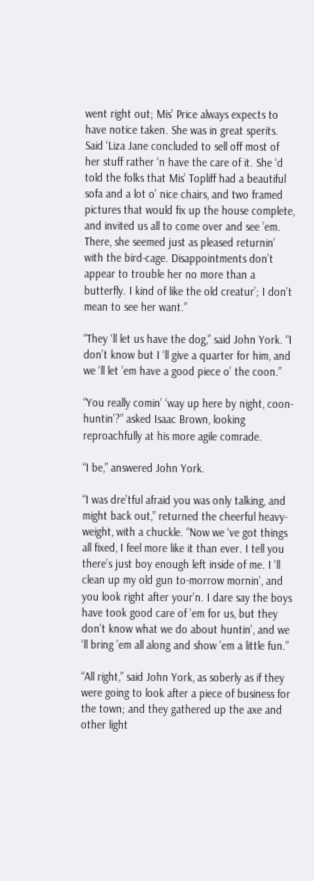went right out; Mis’ Price always expects to have notice taken. She was in great sperits. Said ‘Liza Jane concluded to sell off most of her stuff rather ‘n have the care of it. She ‘d told the folks that Mis’ Topliff had a beautiful sofa and a lot o’ nice chairs, and two framed pictures that would fix up the house complete, and invited us all to come over and see ’em. There, she seemed just as pleased returnin’ with the bird-cage. Disappointments don’t appear to trouble her no more than a butterfly. I kind of like the old creatur’; I don’t mean to see her want.”

“They ‘ll let us have the dog,” said John York. “I don’t know but I ‘ll give a quarter for him, and we ‘ll let ’em have a good piece o’ the coon.”

“You really comin’ ‘way up here by night, coon-huntin’?” asked Isaac Brown, looking reproachfully at his more agile comrade.

“I be,” answered John York.

“I was dre’tful afraid you was only talking, and might back out,” returned the cheerful heavy-weight, with a chuckle. “Now we ‘ve got things all fixed, I feel more like it than ever. I tell you there’s just boy enough left inside of me. I ‘ll clean up my old gun to-morrow mornin’, and you look right after your’n. I dare say the boys have took good care of ’em for us, but they don’t know what we do about huntin’, and we ‘ll bring ’em all along and show ’em a little fun.”

“All right,” said John York, as soberly as if they were going to look after a piece of business for the town; and they gathered up the axe and other light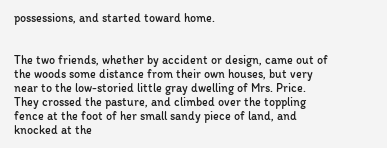possessions, and started toward home.


The two friends, whether by accident or design, came out of the woods some distance from their own houses, but very near to the low-storied little gray dwelling of Mrs. Price. They crossed the pasture, and climbed over the toppling fence at the foot of her small sandy piece of land, and knocked at the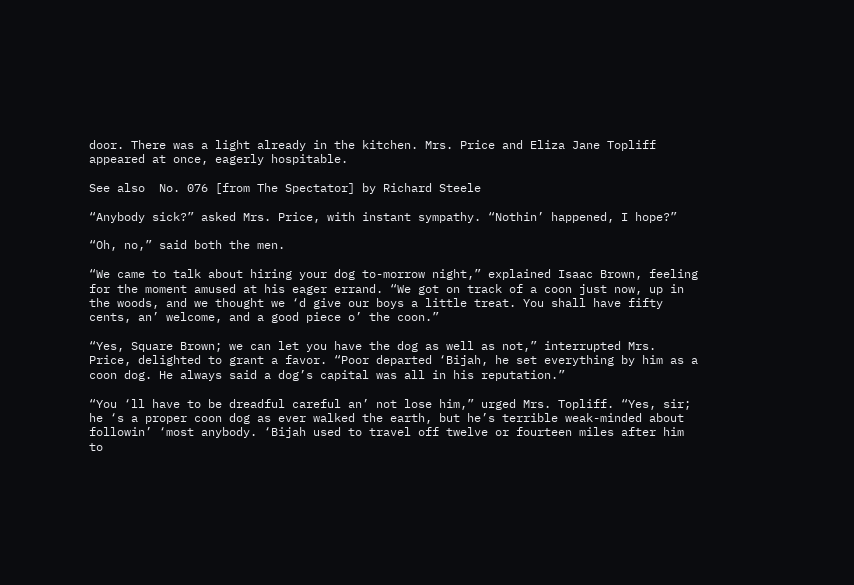door. There was a light already in the kitchen. Mrs. Price and Eliza Jane Topliff appeared at once, eagerly hospitable.

See also  No. 076 [from The Spectator] by Richard Steele

“Anybody sick?” asked Mrs. Price, with instant sympathy. “Nothin’ happened, I hope?”

“Oh, no,” said both the men.

“We came to talk about hiring your dog to-morrow night,” explained Isaac Brown, feeling for the moment amused at his eager errand. “We got on track of a coon just now, up in the woods, and we thought we ‘d give our boys a little treat. You shall have fifty cents, an’ welcome, and a good piece o’ the coon.”

“Yes, Square Brown; we can let you have the dog as well as not,” interrupted Mrs. Price, delighted to grant a favor. “Poor departed ‘Bijah, he set everything by him as a coon dog. He always said a dog’s capital was all in his reputation.”

“You ‘ll have to be dreadful careful an’ not lose him,” urged Mrs. Topliff. “Yes, sir; he ‘s a proper coon dog as ever walked the earth, but he’s terrible weak-minded about followin’ ‘most anybody. ‘Bijah used to travel off twelve or fourteen miles after him to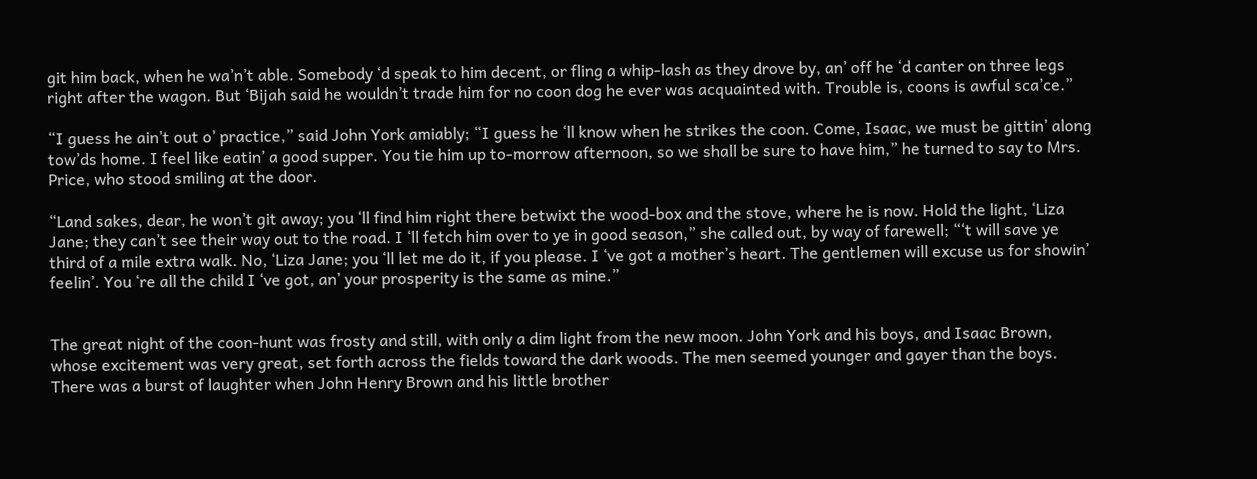git him back, when he wa’n’t able. Somebody ‘d speak to him decent, or fling a whip-lash as they drove by, an’ off he ‘d canter on three legs right after the wagon. But ‘Bijah said he wouldn’t trade him for no coon dog he ever was acquainted with. Trouble is, coons is awful sca’ce.”

“I guess he ain’t out o’ practice,” said John York amiably; “I guess he ‘ll know when he strikes the coon. Come, Isaac, we must be gittin’ along tow’ds home. I feel like eatin’ a good supper. You tie him up to-morrow afternoon, so we shall be sure to have him,” he turned to say to Mrs. Price, who stood smiling at the door.

“Land sakes, dear, he won’t git away; you ‘ll find him right there betwixt the wood-box and the stove, where he is now. Hold the light, ‘Liza Jane; they can’t see their way out to the road. I ‘ll fetch him over to ye in good season,” she called out, by way of farewell; “‘t will save ye third of a mile extra walk. No, ‘Liza Jane; you ‘ll let me do it, if you please. I ‘ve got a mother’s heart. The gentlemen will excuse us for showin’ feelin’. You ‘re all the child I ‘ve got, an’ your prosperity is the same as mine.”


The great night of the coon-hunt was frosty and still, with only a dim light from the new moon. John York and his boys, and Isaac Brown, whose excitement was very great, set forth across the fields toward the dark woods. The men seemed younger and gayer than the boys. There was a burst of laughter when John Henry Brown and his little brother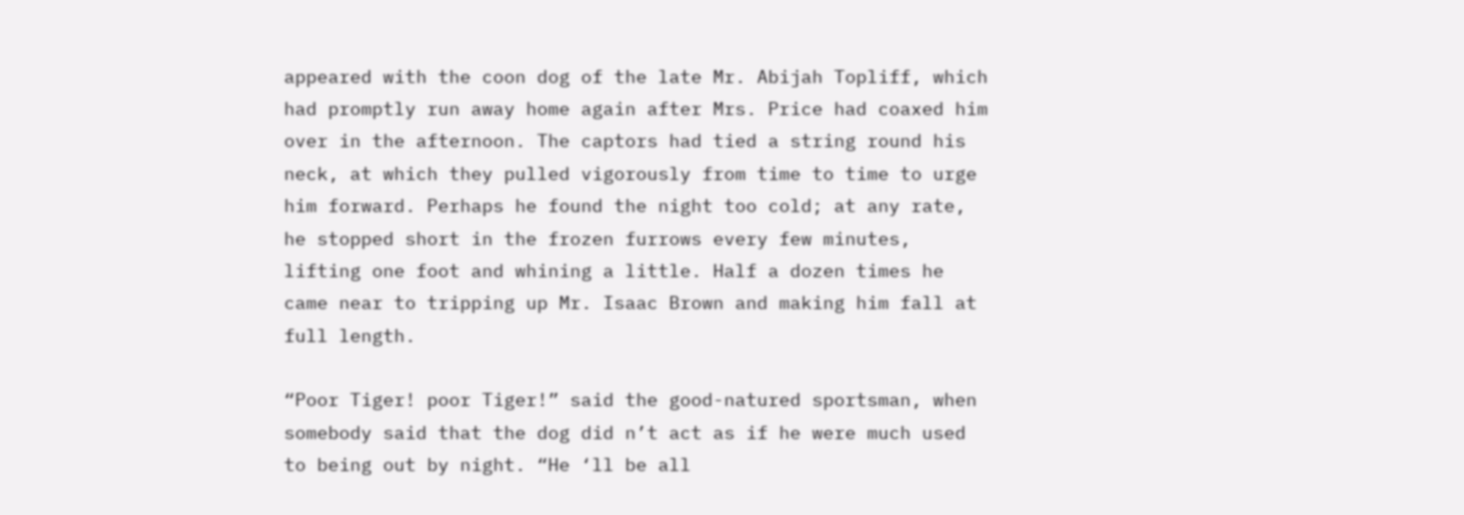appeared with the coon dog of the late Mr. Abijah Topliff, which had promptly run away home again after Mrs. Price had coaxed him over in the afternoon. The captors had tied a string round his neck, at which they pulled vigorously from time to time to urge him forward. Perhaps he found the night too cold; at any rate, he stopped short in the frozen furrows every few minutes, lifting one foot and whining a little. Half a dozen times he came near to tripping up Mr. Isaac Brown and making him fall at full length.

“Poor Tiger! poor Tiger!” said the good-natured sportsman, when somebody said that the dog did n’t act as if he were much used to being out by night. “He ‘ll be all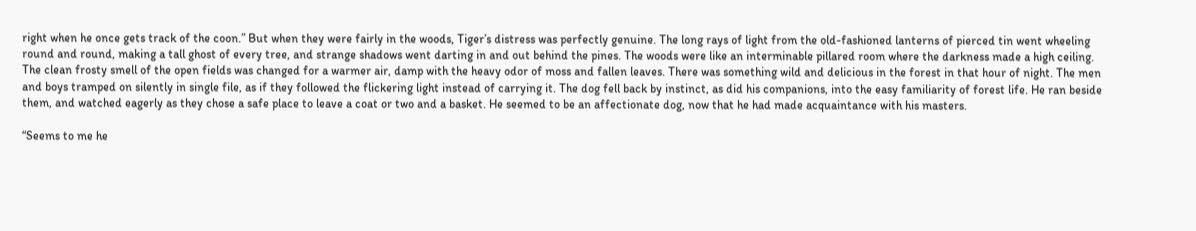right when he once gets track of the coon.” But when they were fairly in the woods, Tiger’s distress was perfectly genuine. The long rays of light from the old-fashioned lanterns of pierced tin went wheeling round and round, making a tall ghost of every tree, and strange shadows went darting in and out behind the pines. The woods were like an interminable pillared room where the darkness made a high ceiling. The clean frosty smell of the open fields was changed for a warmer air, damp with the heavy odor of moss and fallen leaves. There was something wild and delicious in the forest in that hour of night. The men and boys tramped on silently in single file, as if they followed the flickering light instead of carrying it. The dog fell back by instinct, as did his companions, into the easy familiarity of forest life. He ran beside them, and watched eagerly as they chose a safe place to leave a coat or two and a basket. He seemed to be an affectionate dog, now that he had made acquaintance with his masters.

“Seems to me he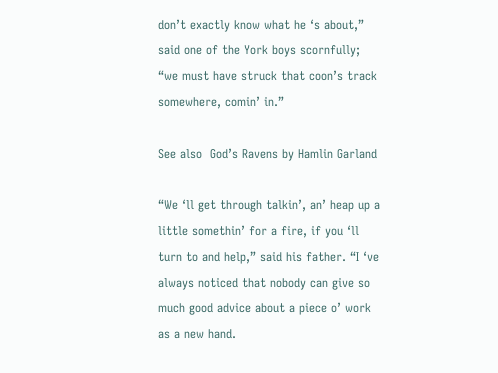don’t exactly know what he ‘s about,” said one of the York boys scornfully; “we must have struck that coon’s track somewhere, comin’ in.”

See also  God’s Ravens by Hamlin Garland

“We ‘ll get through talkin’, an’ heap up a little somethin’ for a fire, if you ‘ll turn to and help,” said his father. “I ‘ve always noticed that nobody can give so much good advice about a piece o’ work as a new hand.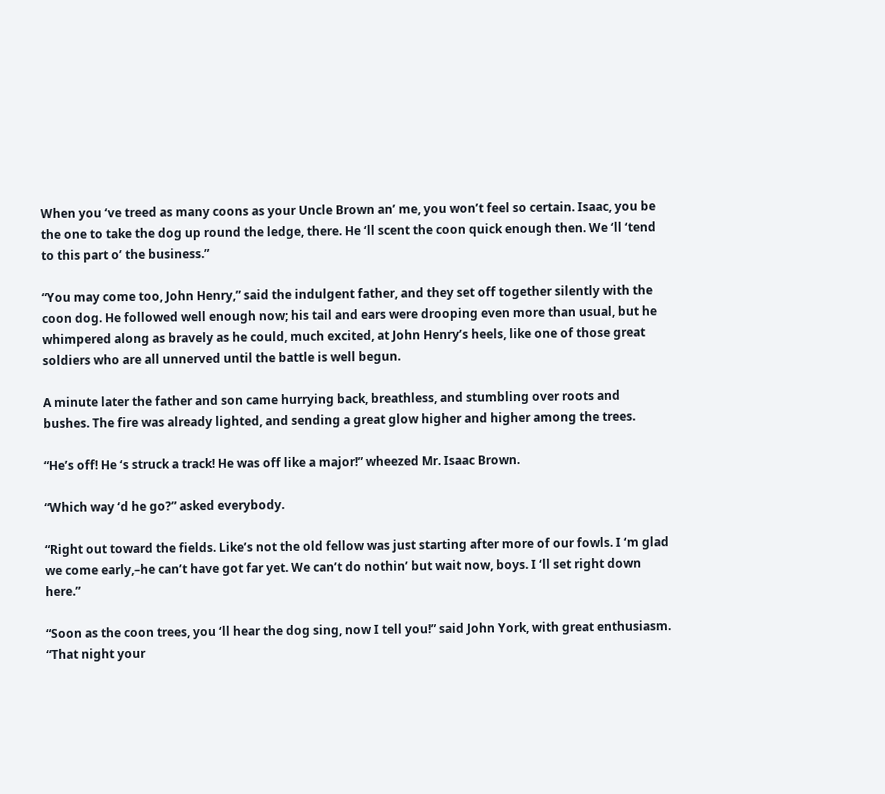When you ‘ve treed as many coons as your Uncle Brown an’ me, you won’t feel so certain. Isaac, you be the one to take the dog up round the ledge, there. He ‘ll scent the coon quick enough then. We ‘ll ‘tend to this part o’ the business.”

“You may come too, John Henry,” said the indulgent father, and they set off together silently with the coon dog. He followed well enough now; his tail and ears were drooping even more than usual, but he whimpered along as bravely as he could, much excited, at John Henry’s heels, like one of those great soldiers who are all unnerved until the battle is well begun.

A minute later the father and son came hurrying back, breathless, and stumbling over roots and bushes. The fire was already lighted, and sending a great glow higher and higher among the trees.

“He’s off! He ‘s struck a track! He was off like a major!” wheezed Mr. Isaac Brown.

“Which way ‘d he go?” asked everybody.

“Right out toward the fields. Like’s not the old fellow was just starting after more of our fowls. I ‘m glad we come early,–he can’t have got far yet. We can’t do nothin’ but wait now, boys. I ‘ll set right down here.”

“Soon as the coon trees, you ‘ll hear the dog sing, now I tell you!” said John York, with great enthusiasm. “That night your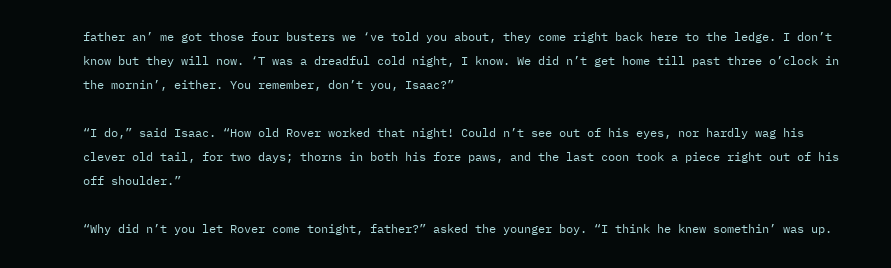father an’ me got those four busters we ‘ve told you about, they come right back here to the ledge. I don’t know but they will now. ‘T was a dreadful cold night, I know. We did n’t get home till past three o’clock in the mornin’, either. You remember, don’t you, Isaac?”

“I do,” said Isaac. “How old Rover worked that night! Could n’t see out of his eyes, nor hardly wag his clever old tail, for two days; thorns in both his fore paws, and the last coon took a piece right out of his off shoulder.”

“Why did n’t you let Rover come tonight, father?” asked the younger boy. “I think he knew somethin’ was up.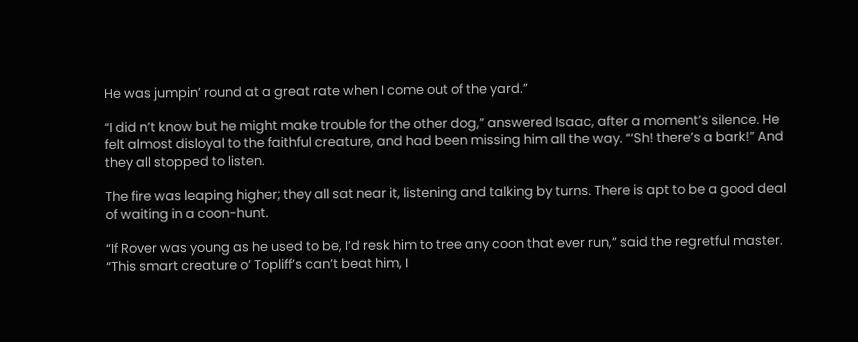He was jumpin’ round at a great rate when I come out of the yard.”

“I did n’t know but he might make trouble for the other dog,” answered Isaac, after a moment’s silence. He felt almost disloyal to the faithful creature, and had been missing him all the way. “‘Sh! there’s a bark!” And they all stopped to listen.

The fire was leaping higher; they all sat near it, listening and talking by turns. There is apt to be a good deal of waiting in a coon-hunt.

“If Rover was young as he used to be, I’d resk him to tree any coon that ever run,” said the regretful master. “This smart creature o’ Topliff’s can’t beat him, I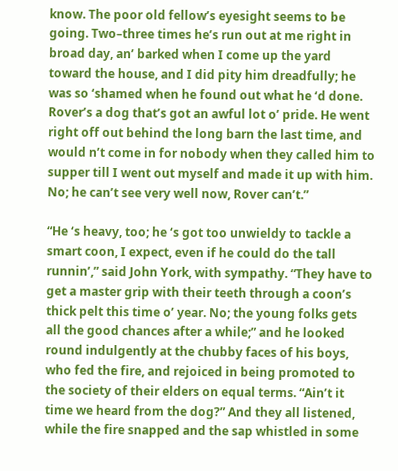know. The poor old fellow’s eyesight seems to be going. Two–three times he’s run out at me right in broad day, an’ barked when I come up the yard toward the house, and I did pity him dreadfully; he was so ‘shamed when he found out what he ‘d done. Rover’s a dog that’s got an awful lot o’ pride. He went right off out behind the long barn the last time, and would n’t come in for nobody when they called him to supper till I went out myself and made it up with him. No; he can’t see very well now, Rover can’t.”

“He ‘s heavy, too; he ‘s got too unwieldy to tackle a smart coon, I expect, even if he could do the tall runnin’,” said John York, with sympathy. “They have to get a master grip with their teeth through a coon’s thick pelt this time o’ year. No; the young folks gets all the good chances after a while;” and he looked round indulgently at the chubby faces of his boys, who fed the fire, and rejoiced in being promoted to the society of their elders on equal terms. “Ain’t it time we heard from the dog?” And they all listened, while the fire snapped and the sap whistled in some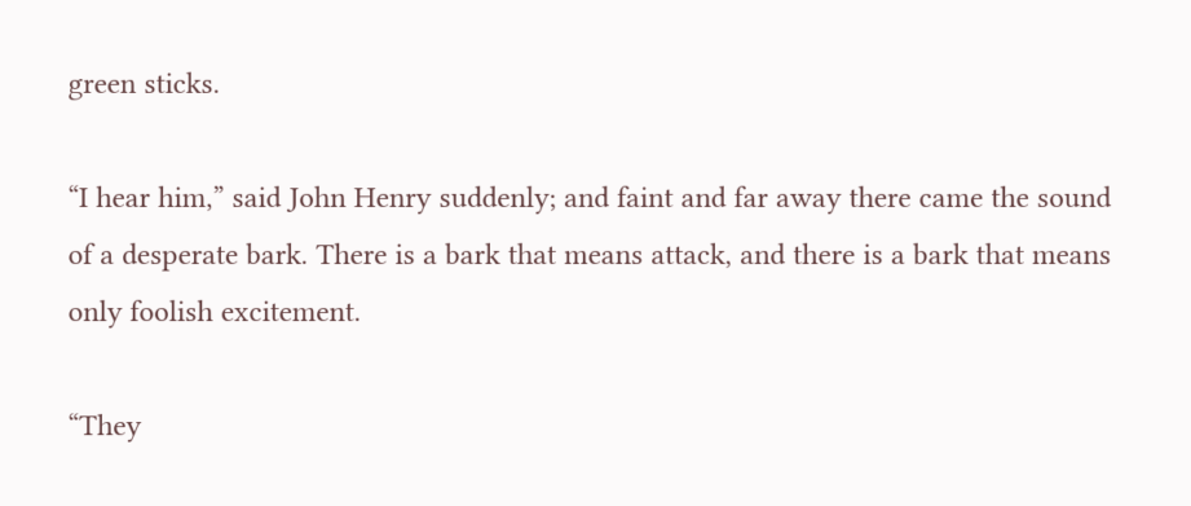green sticks.

“I hear him,” said John Henry suddenly; and faint and far away there came the sound of a desperate bark. There is a bark that means attack, and there is a bark that means only foolish excitement.

“They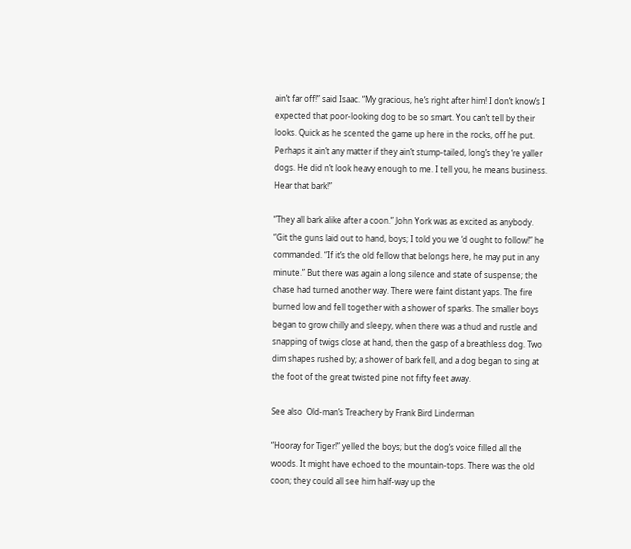ain’t far off!” said Isaac. “My gracious, he’s right after him! I don’t know’s I expected that poor-looking dog to be so smart. You can’t tell by their looks. Quick as he scented the game up here in the rocks, off he put. Perhaps it ain’t any matter if they ain’t stump-tailed, long’s they ‘re yaller dogs. He did n’t look heavy enough to me. I tell you, he means business. Hear that bark!”

“They all bark alike after a coon.” John York was as excited as anybody. “Git the guns laid out to hand, boys; I told you we ‘d ought to follow!” he commanded. “If it’s the old fellow that belongs here, he may put in any minute.” But there was again a long silence and state of suspense; the chase had turned another way. There were faint distant yaps. The fire burned low and fell together with a shower of sparks. The smaller boys began to grow chilly and sleepy, when there was a thud and rustle and snapping of twigs close at hand, then the gasp of a breathless dog. Two dim shapes rushed by; a shower of bark fell, and a dog began to sing at the foot of the great twisted pine not fifty feet away.

See also  Old-man’s Treachery by Frank Bird Linderman

“Hooray for Tiger!” yelled the boys; but the dog’s voice filled all the woods. It might have echoed to the mountain-tops. There was the old coon; they could all see him half-way up the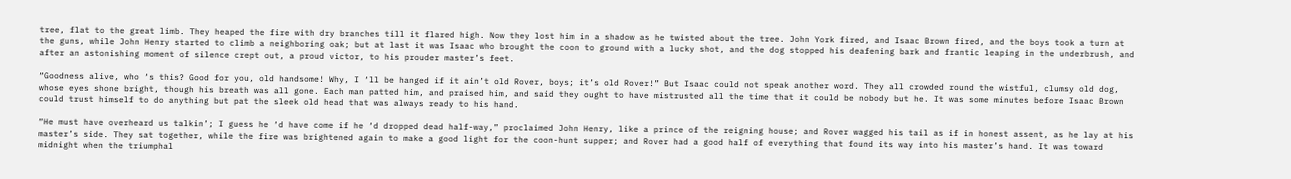tree, flat to the great limb. They heaped the fire with dry branches till it flared high. Now they lost him in a shadow as he twisted about the tree. John York fired, and Isaac Brown fired, and the boys took a turn at the guns, while John Henry started to climb a neighboring oak; but at last it was Isaac who brought the coon to ground with a lucky shot, and the dog stopped his deafening bark and frantic leaping in the underbrush, and after an astonishing moment of silence crept out, a proud victor, to his prouder master’s feet.

“Goodness alive, who ‘s this? Good for you, old handsome! Why, I ‘ll be hanged if it ain’t old Rover, boys; it’s old Rover!” But Isaac could not speak another word. They all crowded round the wistful, clumsy old dog, whose eyes shone bright, though his breath was all gone. Each man patted him, and praised him, and said they ought to have mistrusted all the time that it could be nobody but he. It was some minutes before Isaac Brown could trust himself to do anything but pat the sleek old head that was always ready to his hand.

“He must have overheard us talkin’; I guess he ‘d have come if he ‘d dropped dead half-way,” proclaimed John Henry, like a prince of the reigning house; and Rover wagged his tail as if in honest assent, as he lay at his master’s side. They sat together, while the fire was brightened again to make a good light for the coon-hunt supper; and Rover had a good half of everything that found its way into his master’s hand. It was toward midnight when the triumphal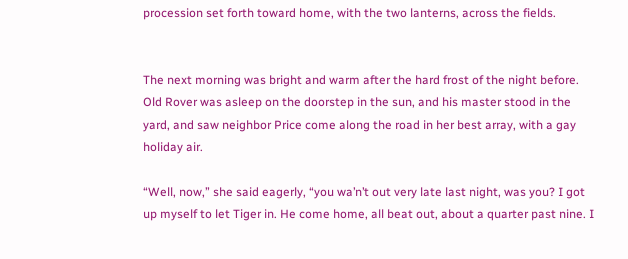procession set forth toward home, with the two lanterns, across the fields.


The next morning was bright and warm after the hard frost of the night before. Old Rover was asleep on the doorstep in the sun, and his master stood in the yard, and saw neighbor Price come along the road in her best array, with a gay holiday air.

“Well, now,” she said eagerly, “you wa’n’t out very late last night, was you? I got up myself to let Tiger in. He come home, all beat out, about a quarter past nine. I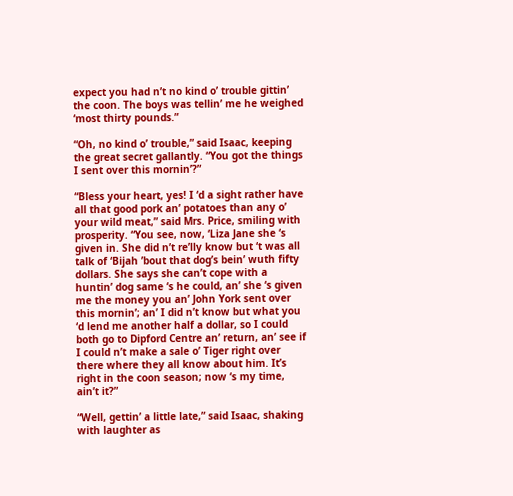expect you had n’t no kind o’ trouble gittin’ the coon. The boys was tellin’ me he weighed ‘most thirty pounds.”

“Oh, no kind o’ trouble,” said Isaac, keeping the great secret gallantly. “You got the things I sent over this mornin’?”

“Bless your heart, yes! I ‘d a sight rather have all that good pork an’ potatoes than any o’ your wild meat,” said Mrs. Price, smiling with prosperity. “You see, now, ‘Liza Jane she ‘s given in. She did n’t re’lly know but ‘t was all talk of ‘Bijah ’bout that dog’s bein’ wuth fifty dollars. She says she can’t cope with a huntin’ dog same ‘s he could, an’ she ‘s given me the money you an’ John York sent over this mornin’; an’ I did n’t know but what you ‘d lend me another half a dollar, so I could both go to Dipford Centre an’ return, an’ see if I could n’t make a sale o’ Tiger right over there where they all know about him. It’s right in the coon season; now ‘s my time, ain’t it?”

“Well, gettin’ a little late,” said Isaac, shaking with laughter as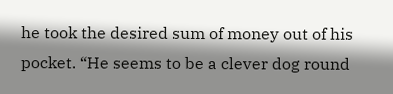he took the desired sum of money out of his pocket. “He seems to be a clever dog round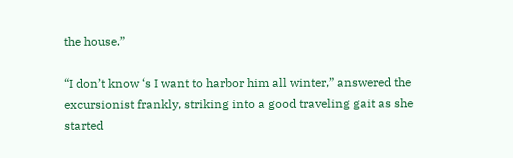the house.”

“I don’t know ‘s I want to harbor him all winter,” answered the excursionist frankly, striking into a good traveling gait as she started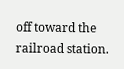off toward the railroad station.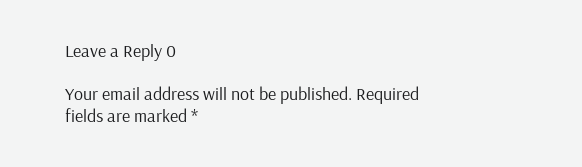Leave a Reply 0

Your email address will not be published. Required fields are marked *